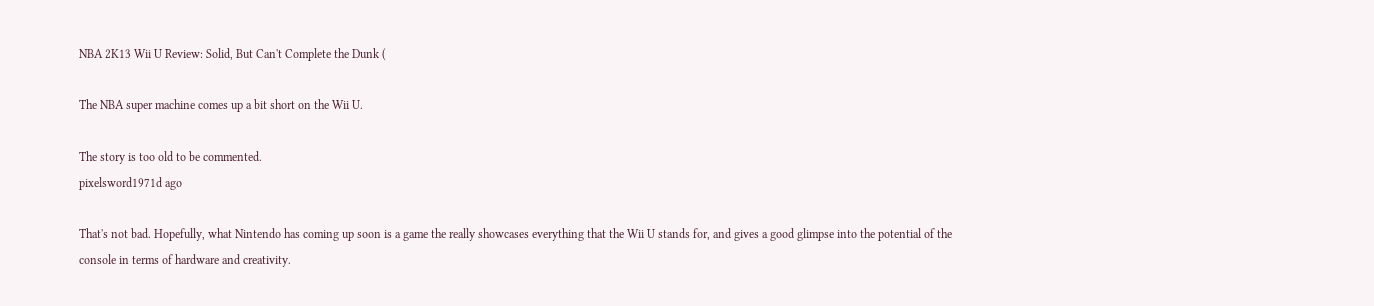NBA 2K13 Wii U Review: Solid, But Can't Complete the Dunk (

The NBA super machine comes up a bit short on the Wii U.

The story is too old to be commented.
pixelsword1971d ago

That's not bad. Hopefully, what Nintendo has coming up soon is a game the really showcases everything that the Wii U stands for, and gives a good glimpse into the potential of the console in terms of hardware and creativity.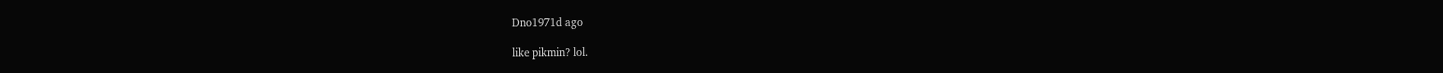Dno1971d ago

like pikmin? lol.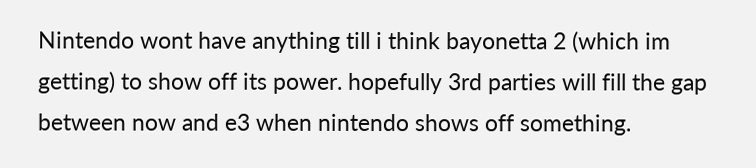Nintendo wont have anything till i think bayonetta 2 (which im getting) to show off its power. hopefully 3rd parties will fill the gap between now and e3 when nintendo shows off something.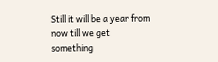Still it will be a year from now till we get something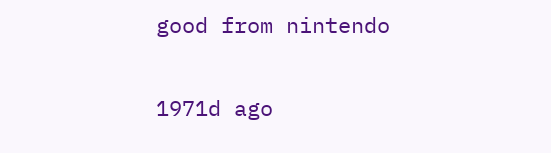good from nintendo

1971d ago